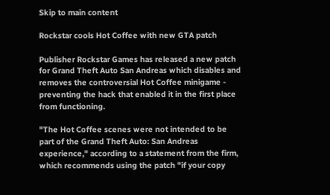Skip to main content

Rockstar cools Hot Coffee with new GTA patch

Publisher Rockstar Games has released a new patch for Grand Theft Auto San Andreas which disables and removes the controversial Hot Coffee minigame - preventing the hack that enabled it in the first place from functioning.

"The Hot Coffee scenes were not intended to be part of the Grand Theft Auto: San Andreas experience," according to a statement from the firm, which recommends using the patch "if your copy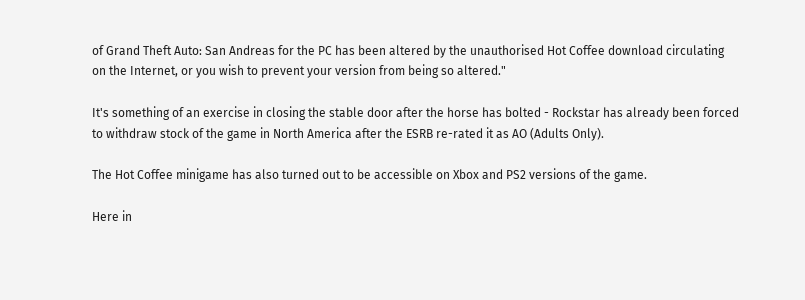of Grand Theft Auto: San Andreas for the PC has been altered by the unauthorised Hot Coffee download circulating on the Internet, or you wish to prevent your version from being so altered."

It's something of an exercise in closing the stable door after the horse has bolted - Rockstar has already been forced to withdraw stock of the game in North America after the ESRB re-rated it as AO (Adults Only).

The Hot Coffee minigame has also turned out to be accessible on Xbox and PS2 versions of the game.

Here in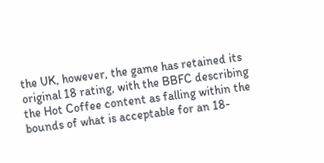the UK, however, the game has retained its original 18 rating, with the BBFC describing the Hot Coffee content as falling within the bounds of what is acceptable for an 18-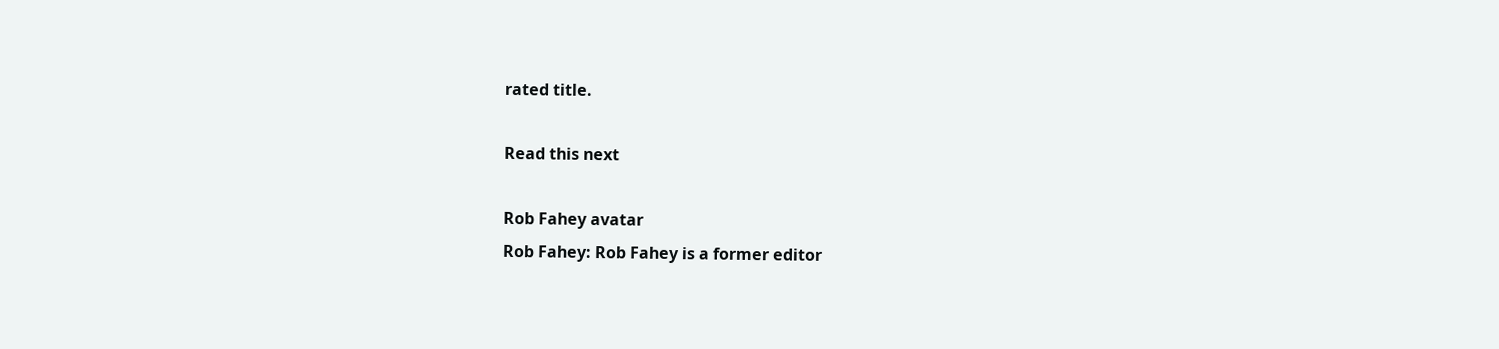rated title.

Read this next

Rob Fahey avatar
Rob Fahey: Rob Fahey is a former editor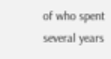of who spent several years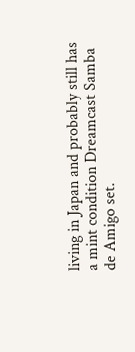living in Japan and probably still has a mint condition Dreamcast Samba de Amigo set.